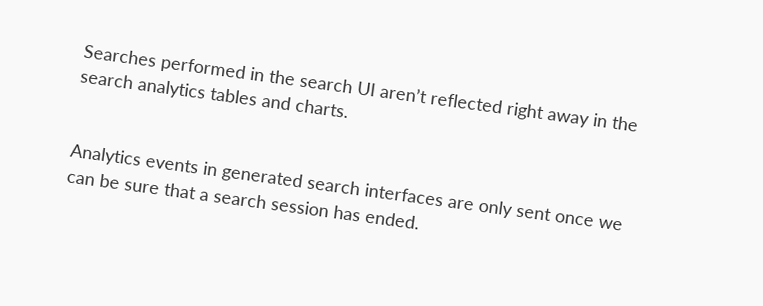Searches performed in the search UI aren’t reflected right away in the search analytics tables and charts.


Analytics events in generated search interfaces are only sent once we can be sure that a search session has ended.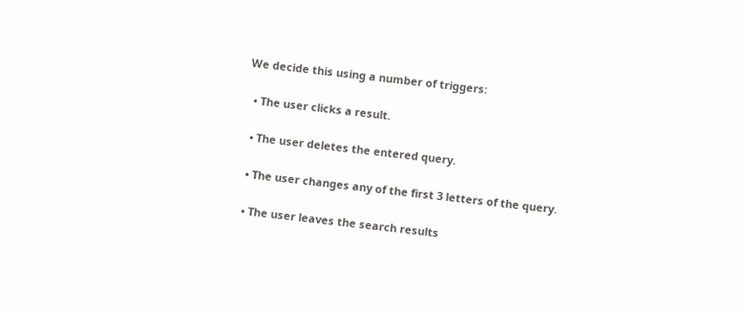We decide this using a number of triggers:

  • The user clicks a result.

  • The user deletes the entered query.

  • The user changes any of the first 3 letters of the query.

  • The user leaves the search results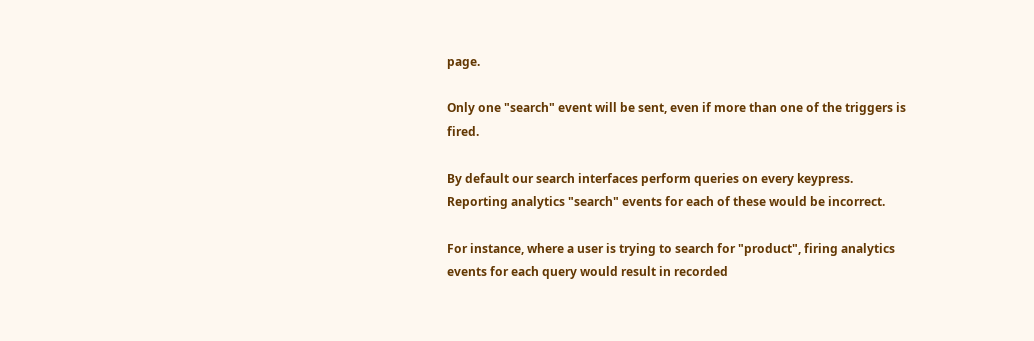page.

Only one "search" event will be sent, even if more than one of the triggers is fired.

By default our search interfaces perform queries on every keypress. Reporting analytics "search" events for each of these would be incorrect.

For instance, where a user is trying to search for "product", firing analytics events for each query would result in recorded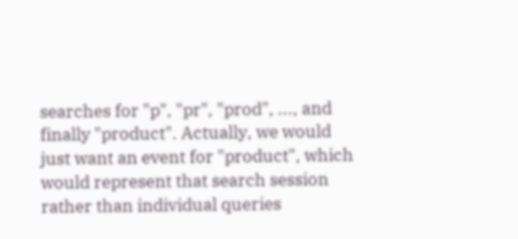searches for "p", "pr", "prod", ..., and finally "product". Actually, we would just want an event for "product", which would represent that search session rather than individual queries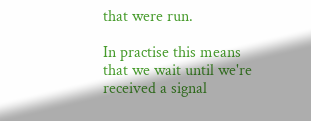that were run.

In practise this means that we wait until we're received a signal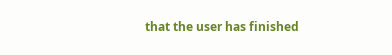that the user has finished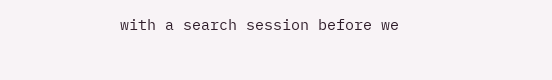with a search session before we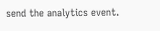send the analytics event.